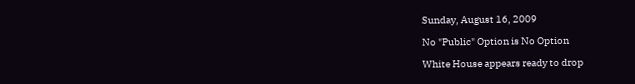Sunday, August 16, 2009

No "Public" Option is No Option

White House appears ready to drop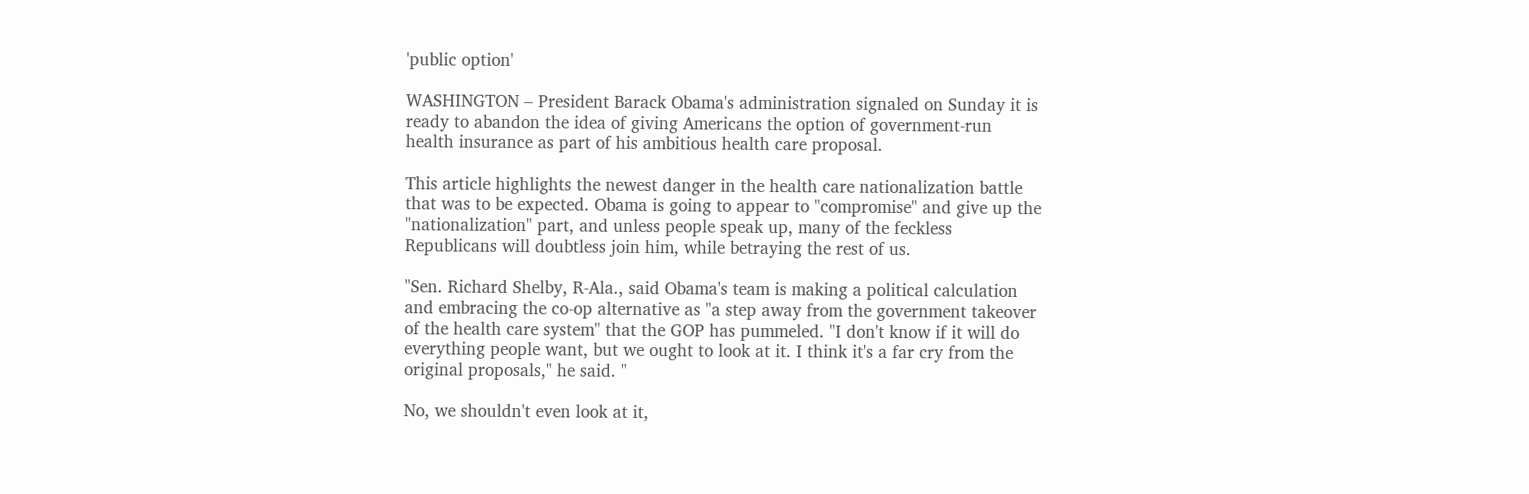'public option'

WASHINGTON – President Barack Obama's administration signaled on Sunday it is ready to abandon the idea of giving Americans the option of government-run health insurance as part of his ambitious health care proposal.

This article highlights the newest danger in the health care nationalization battle that was to be expected. Obama is going to appear to "compromise" and give up the "nationalization" part, and unless people speak up, many of the feckless Republicans will doubtless join him, while betraying the rest of us.

"Sen. Richard Shelby, R-Ala., said Obama's team is making a political calculation and embracing the co-op alternative as "a step away from the government takeover of the health care system" that the GOP has pummeled. "I don't know if it will do everything people want, but we ought to look at it. I think it's a far cry from the original proposals," he said. "

No, we shouldn't even look at it,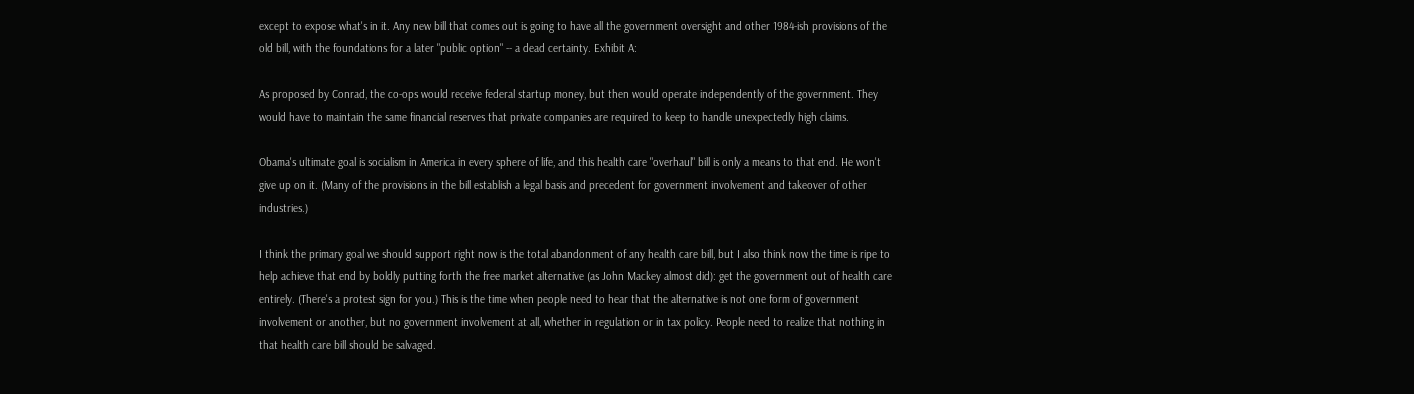except to expose what's in it. Any new bill that comes out is going to have all the government oversight and other 1984-ish provisions of the old bill, with the foundations for a later "public option" -- a dead certainty. Exhibit A:

As proposed by Conrad, the co-ops would receive federal startup money, but then would operate independently of the government. They would have to maintain the same financial reserves that private companies are required to keep to handle unexpectedly high claims.

Obama's ultimate goal is socialism in America in every sphere of life, and this health care "overhaul" bill is only a means to that end. He won't give up on it. (Many of the provisions in the bill establish a legal basis and precedent for government involvement and takeover of other industries.)

I think the primary goal we should support right now is the total abandonment of any health care bill, but I also think now the time is ripe to help achieve that end by boldly putting forth the free market alternative (as John Mackey almost did): get the government out of health care entirely. (There's a protest sign for you.) This is the time when people need to hear that the alternative is not one form of government involvement or another, but no government involvement at all, whether in regulation or in tax policy. People need to realize that nothing in that health care bill should be salvaged.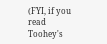(FYI, if you read Toohey's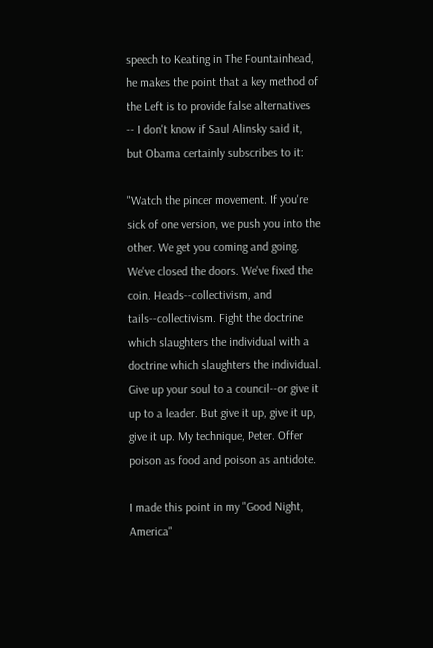speech to Keating in The Fountainhead, he makes the point that a key method of the Left is to provide false alternatives -- I don't know if Saul Alinsky said it, but Obama certainly subscribes to it:

"Watch the pincer movement. If you're sick of one version, we push you into the other. We get you coming and going. We've closed the doors. We've fixed the coin. Heads--collectivism, and tails--collectivism. Fight the doctrine which slaughters the individual with a doctrine which slaughters the individual. Give up your soul to a council--or give it up to a leader. But give it up, give it up, give it up. My technique, Peter. Offer poison as food and poison as antidote.

I made this point in my "Good Night, America"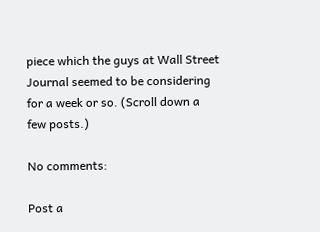piece which the guys at Wall Street Journal seemed to be considering for a week or so. (Scroll down a few posts.)

No comments:

Post a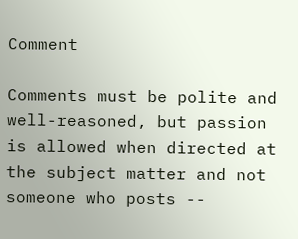Comment

Comments must be polite and well-reasoned, but passion is allowed when directed at the subject matter and not someone who posts --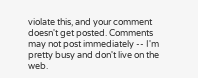violate this, and your comment doesn't get posted. Comments may not post immediately -- I'm pretty busy and don't live on the web.